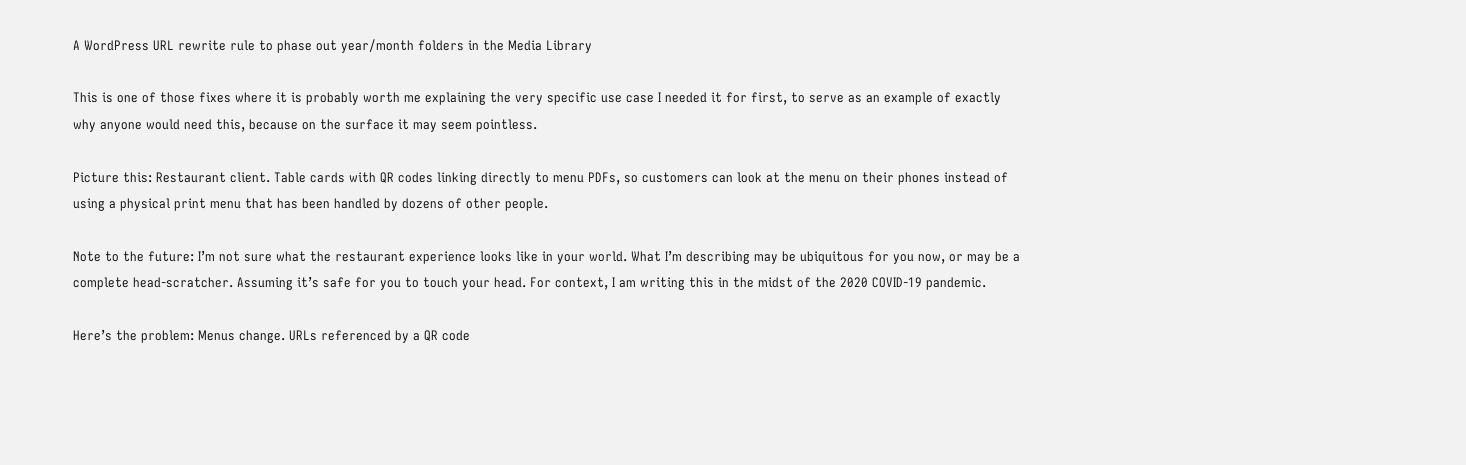A WordPress URL rewrite rule to phase out year/month folders in the Media Library

This is one of those fixes where it is probably worth me explaining the very specific use case I needed it for first, to serve as an example of exactly why anyone would need this, because on the surface it may seem pointless.

Picture this: Restaurant client. Table cards with QR codes linking directly to menu PDFs, so customers can look at the menu on their phones instead of using a physical print menu that has been handled by dozens of other people.

Note to the future: I’m not sure what the restaurant experience looks like in your world. What I’m describing may be ubiquitous for you now, or may be a complete head-scratcher. Assuming it’s safe for you to touch your head. For context, I am writing this in the midst of the 2020 COVID-19 pandemic.

Here’s the problem: Menus change. URLs referenced by a QR code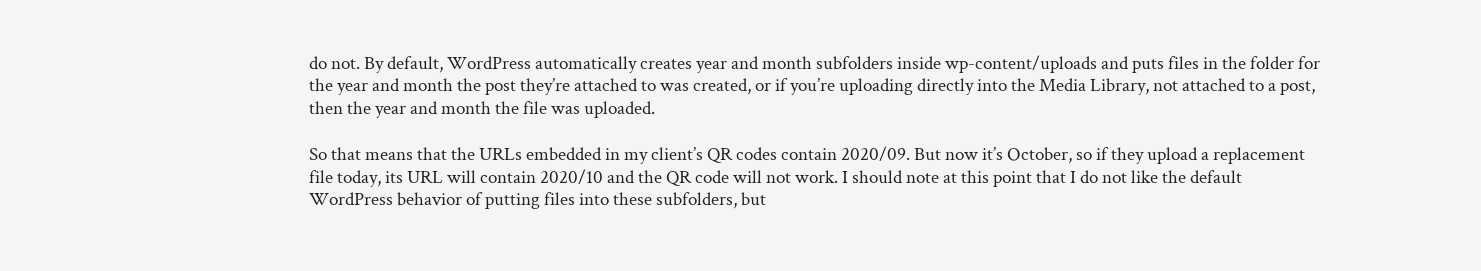do not. By default, WordPress automatically creates year and month subfolders inside wp-content/uploads and puts files in the folder for the year and month the post they’re attached to was created, or if you’re uploading directly into the Media Library, not attached to a post, then the year and month the file was uploaded.

So that means that the URLs embedded in my client’s QR codes contain 2020/09. But now it’s October, so if they upload a replacement file today, its URL will contain 2020/10 and the QR code will not work. I should note at this point that I do not like the default WordPress behavior of putting files into these subfolders, but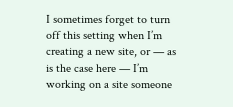I sometimes forget to turn off this setting when I’m creating a new site, or — as is the case here — I’m working on a site someone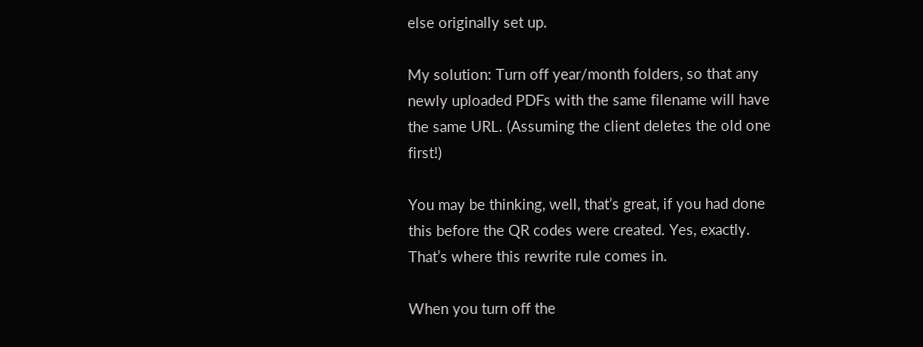else originally set up.

My solution: Turn off year/month folders, so that any newly uploaded PDFs with the same filename will have the same URL. (Assuming the client deletes the old one first!)

You may be thinking, well, that’s great, if you had done this before the QR codes were created. Yes, exactly. That’s where this rewrite rule comes in.

When you turn off the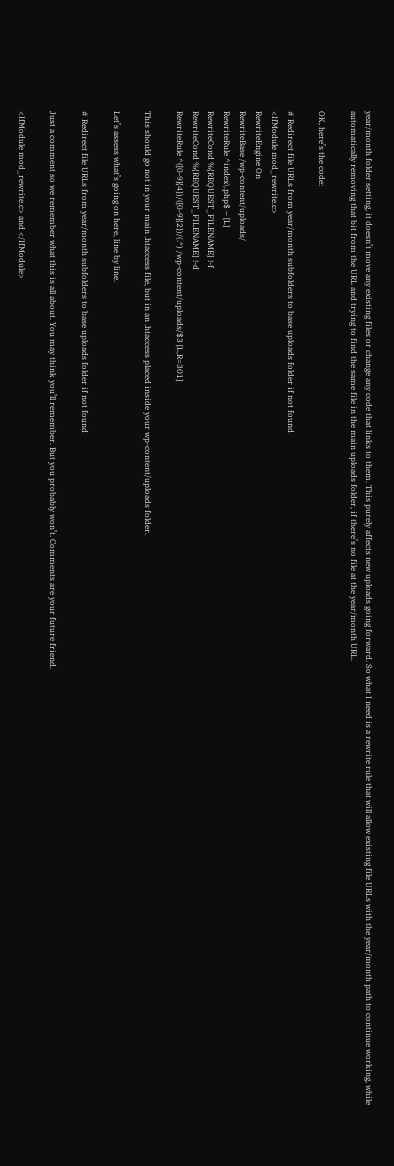year/month folder setting, it doesn’t move any existing files or change any code that links to them. This purely affects new uploads going forward. So what I need is a rewrite rule that will allow existing file URLs with the year/month path to continue working, while automatically removing that bit from the URL and trying to find the same file in the main uploads folder, if there’s no file at the year/month URL.

OK, here’s the code:

# Redirect file URLs from year/month subfolders to base uploads folder if not found
<IfModule mod_rewrite.c>
RewriteEngine On
RewriteBase /wp-content/uploads/
RewriteRule ^index\.php$ – [L]
RewriteCond %{REQUEST_FILENAME} !-f
RewriteCond %{REQUEST_FILENAME} !-d
RewriteRule ^([0-9]{4})/([0-9]{2})/(.*) /wp-content/uploads/$3 [L,R=301]

This should go not in your main .htaccess file, but in an .htaccess placed inside your wp-content/uploads folder.

Let’s assess what’s going on here, line by line.

# Redirect file URLs from year/month subfolders to base uploads folder if not found

Just a comment so we remember what this is all about. You may think you’ll remember. But you probably won’t. Comments are your future friend.

<IfModule mod_rewrite.c> and </IfModule>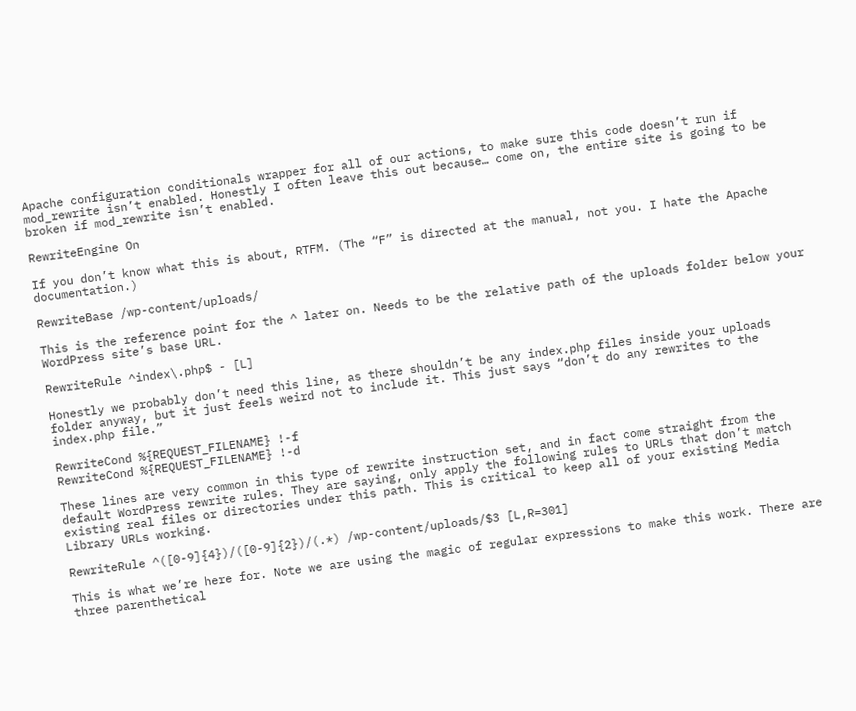Apache configuration conditionals wrapper for all of our actions, to make sure this code doesn’t run if mod_rewrite isn’t enabled. Honestly I often leave this out because… come on, the entire site is going to be broken if mod_rewrite isn’t enabled.

RewriteEngine On

If you don’t know what this is about, RTFM. (The “F” is directed at the manual, not you. I hate the Apache documentation.)

RewriteBase /wp-content/uploads/

This is the reference point for the ^ later on. Needs to be the relative path of the uploads folder below your WordPress site’s base URL.

RewriteRule ^index\.php$ - [L]

Honestly we probably don’t need this line, as there shouldn’t be any index.php files inside your uploads folder anyway, but it just feels weird not to include it. This just says “don’t do any rewrites to the index.php file.”

RewriteCond %{REQUEST_FILENAME} !-f
RewriteCond %{REQUEST_FILENAME} !-d

These lines are very common in this type of rewrite instruction set, and in fact come straight from the default WordPress rewrite rules. They are saying, only apply the following rules to URLs that don’t match existing real files or directories under this path. This is critical to keep all of your existing Media Library URLs working.

RewriteRule ^([0-9]{4})/([0-9]{2})/(.*) /wp-content/uploads/$3 [L,R=301]

This is what we’re here for. Note we are using the magic of regular expressions to make this work. There are three parenthetical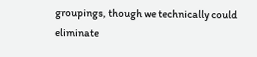groupings, though we technically could eliminate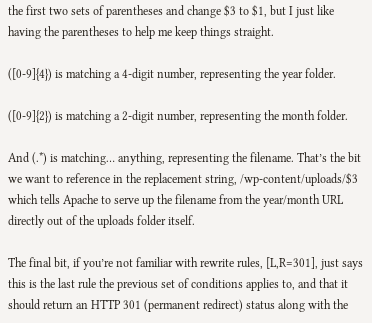the first two sets of parentheses and change $3 to $1, but I just like having the parentheses to help me keep things straight.

([0-9]{4}) is matching a 4-digit number, representing the year folder.

([0-9]{2}) is matching a 2-digit number, representing the month folder.

And (.*) is matching… anything, representing the filename. That’s the bit we want to reference in the replacement string, /wp-content/uploads/$3 which tells Apache to serve up the filename from the year/month URL directly out of the uploads folder itself.

The final bit, if you’re not familiar with rewrite rules, [L,R=301], just says this is the last rule the previous set of conditions applies to, and that it should return an HTTP 301 (permanent redirect) status along with the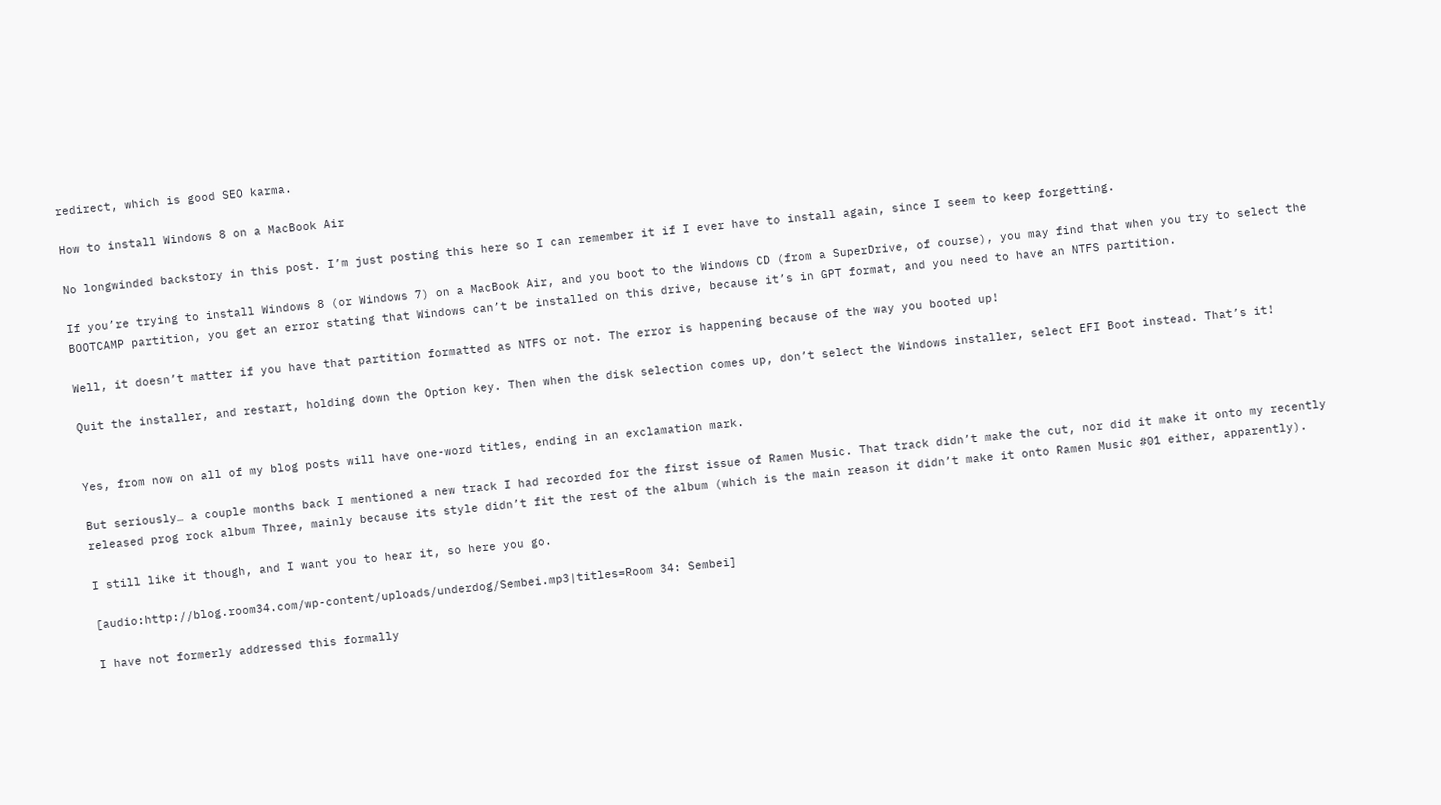redirect, which is good SEO karma.

How to install Windows 8 on a MacBook Air

No longwinded backstory in this post. I’m just posting this here so I can remember it if I ever have to install again, since I seem to keep forgetting.

If you’re trying to install Windows 8 (or Windows 7) on a MacBook Air, and you boot to the Windows CD (from a SuperDrive, of course), you may find that when you try to select the BOOTCAMP partition, you get an error stating that Windows can’t be installed on this drive, because it’s in GPT format, and you need to have an NTFS partition.

Well, it doesn’t matter if you have that partition formatted as NTFS or not. The error is happening because of the way you booted up!

Quit the installer, and restart, holding down the Option key. Then when the disk selection comes up, don’t select the Windows installer, select EFI Boot instead. That’s it!


Yes, from now on all of my blog posts will have one-word titles, ending in an exclamation mark.

But seriously… a couple months back I mentioned a new track I had recorded for the first issue of Ramen Music. That track didn’t make the cut, nor did it make it onto my recently released prog rock album Three, mainly because its style didn’t fit the rest of the album (which is the main reason it didn’t make it onto Ramen Music #01 either, apparently).

I still like it though, and I want you to hear it, so here you go.

[audio:http://blog.room34.com/wp-content/uploads/underdog/Sembei.mp3|titles=Room 34: Sembei]

I have not formerly addressed this formally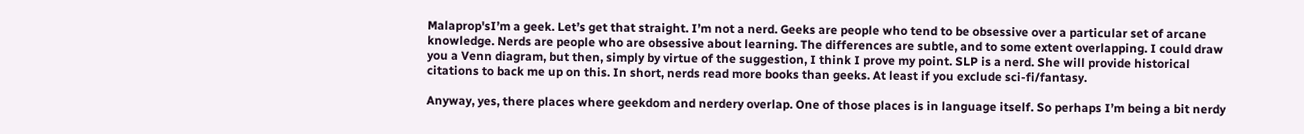Malaprop'sI’m a geek. Let’s get that straight. I’m not a nerd. Geeks are people who tend to be obsessive over a particular set of arcane knowledge. Nerds are people who are obsessive about learning. The differences are subtle, and to some extent overlapping. I could draw you a Venn diagram, but then, simply by virtue of the suggestion, I think I prove my point. SLP is a nerd. She will provide historical citations to back me up on this. In short, nerds read more books than geeks. At least if you exclude sci-fi/fantasy.

Anyway, yes, there places where geekdom and nerdery overlap. One of those places is in language itself. So perhaps I’m being a bit nerdy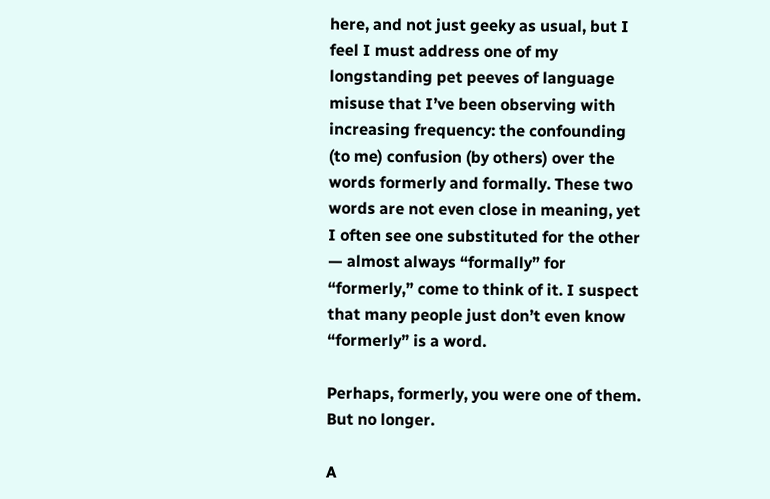here, and not just geeky as usual, but I feel I must address one of my longstanding pet peeves of language misuse that I’ve been observing with increasing frequency: the confounding (to me) confusion (by others) over the words formerly and formally. These two words are not even close in meaning, yet I often see one substituted for the other — almost always “formally” for “formerly,” come to think of it. I suspect that many people just don’t even know “formerly” is a word.

Perhaps, formerly, you were one of them. But no longer.

A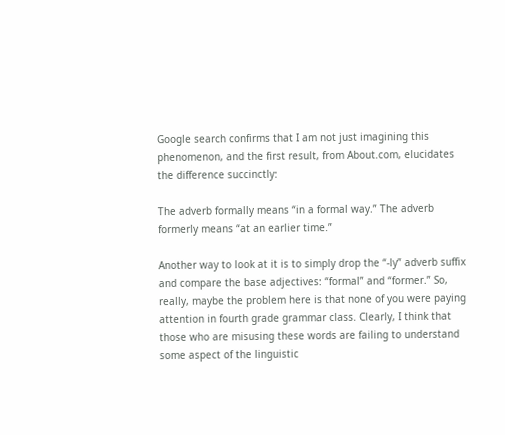Google search confirms that I am not just imagining this phenomenon, and the first result, from About.com, elucidates the difference succinctly:

The adverb formally means “in a formal way.” The adverb formerly means “at an earlier time.”

Another way to look at it is to simply drop the “-ly” adverb suffix and compare the base adjectives: “formal” and “former.” So, really, maybe the problem here is that none of you were paying attention in fourth grade grammar class. Clearly, I think that those who are misusing these words are failing to understand some aspect of the linguistic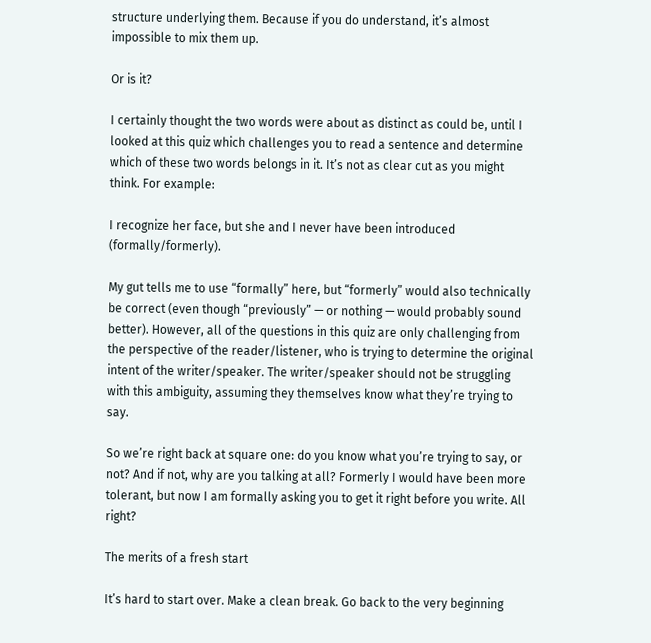structure underlying them. Because if you do understand, it’s almost impossible to mix them up.

Or is it?

I certainly thought the two words were about as distinct as could be, until I looked at this quiz which challenges you to read a sentence and determine which of these two words belongs in it. It’s not as clear cut as you might think. For example:

I recognize her face, but she and I never have been introduced (formally/formerly).

My gut tells me to use “formally” here, but “formerly” would also technically be correct (even though “previously” — or nothing — would probably sound better). However, all of the questions in this quiz are only challenging from the perspective of the reader/listener, who is trying to determine the original intent of the writer/speaker. The writer/speaker should not be struggling with this ambiguity, assuming they themselves know what they’re trying to say.

So we’re right back at square one: do you know what you’re trying to say, or not? And if not, why are you talking at all? Formerly I would have been more tolerant, but now I am formally asking you to get it right before you write. All right?

The merits of a fresh start

It’s hard to start over. Make a clean break. Go back to the very beginning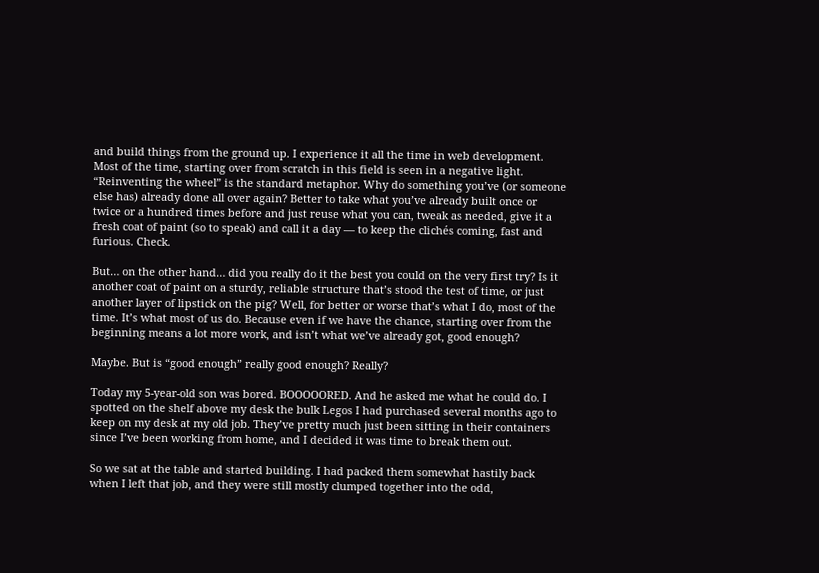and build things from the ground up. I experience it all the time in web development. Most of the time, starting over from scratch in this field is seen in a negative light. “Reinventing the wheel” is the standard metaphor. Why do something you’ve (or someone else has) already done all over again? Better to take what you’ve already built once or twice or a hundred times before and just reuse what you can, tweak as needed, give it a fresh coat of paint (so to speak) and call it a day — to keep the clichés coming, fast and furious. Check.

But… on the other hand… did you really do it the best you could on the very first try? Is it another coat of paint on a sturdy, reliable structure that’s stood the test of time, or just another layer of lipstick on the pig? Well, for better or worse that’s what I do, most of the time. It’s what most of us do. Because even if we have the chance, starting over from the beginning means a lot more work, and isn’t what we’ve already got, good enough?

Maybe. But is “good enough” really good enough? Really?

Today my 5-year-old son was bored. BOOOOORED. And he asked me what he could do. I spotted on the shelf above my desk the bulk Legos I had purchased several months ago to keep on my desk at my old job. They’ve pretty much just been sitting in their containers since I’ve been working from home, and I decided it was time to break them out.

So we sat at the table and started building. I had packed them somewhat hastily back when I left that job, and they were still mostly clumped together into the odd,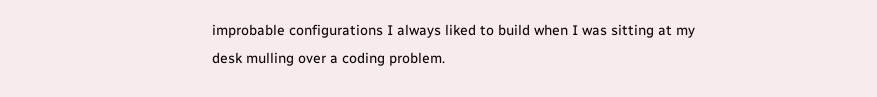improbable configurations I always liked to build when I was sitting at my desk mulling over a coding problem.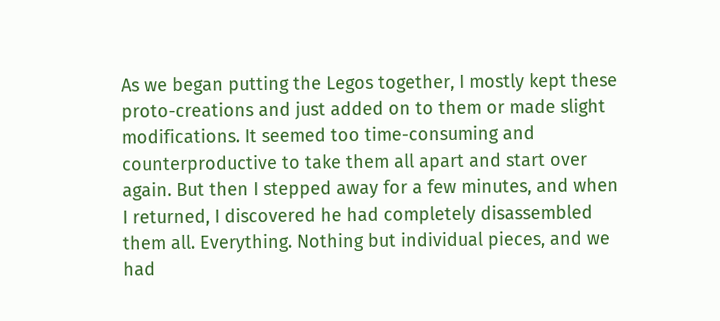As we began putting the Legos together, I mostly kept these proto-creations and just added on to them or made slight modifications. It seemed too time-consuming and counterproductive to take them all apart and start over again. But then I stepped away for a few minutes, and when I returned, I discovered he had completely disassembled them all. Everything. Nothing but individual pieces, and we had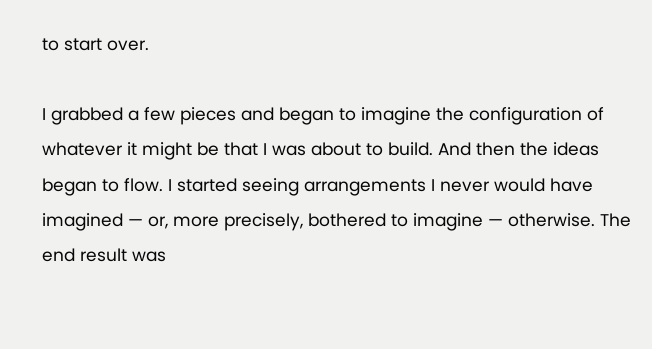to start over.

I grabbed a few pieces and began to imagine the configuration of whatever it might be that I was about to build. And then the ideas began to flow. I started seeing arrangements I never would have imagined — or, more precisely, bothered to imagine — otherwise. The end result was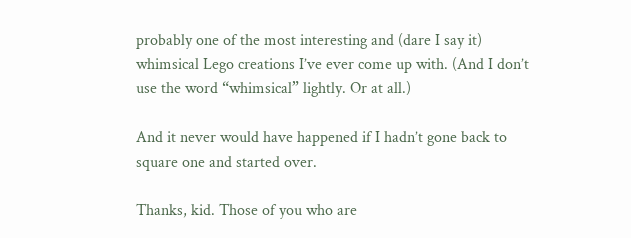probably one of the most interesting and (dare I say it) whimsical Lego creations I’ve ever come up with. (And I don’t use the word “whimsical” lightly. Or at all.)

And it never would have happened if I hadn’t gone back to square one and started over.

Thanks, kid. Those of you who are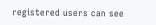registered users can see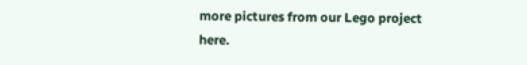more pictures from our Lego project here.